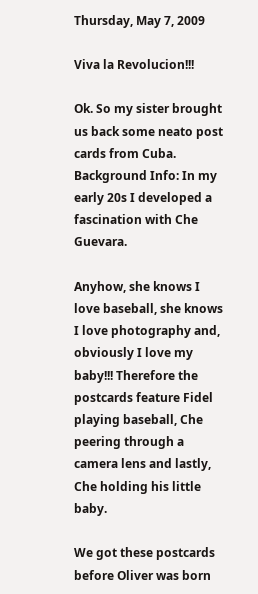Thursday, May 7, 2009

Viva la Revolucion!!!

Ok. So my sister brought us back some neato post cards from Cuba. Background Info: In my early 20s I developed a fascination with Che Guevara.

Anyhow, she knows I love baseball, she knows I love photography and, obviously I love my baby!!! Therefore the postcards feature Fidel playing baseball, Che peering through a camera lens and lastly, Che holding his little baby.

We got these postcards before Oliver was born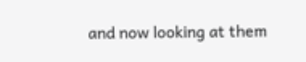and now looking at them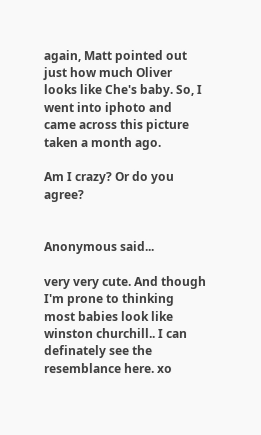again, Matt pointed out just how much Oliver looks like Che's baby. So, I went into iphoto and came across this picture taken a month ago.

Am I crazy? Or do you agree?


Anonymous said...

very very cute. And though I'm prone to thinking most babies look like winston churchill.. I can definately see the resemblance here. xo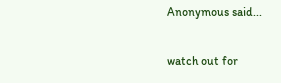Anonymous said...

watch out for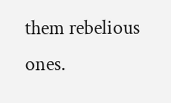them rebelious ones.